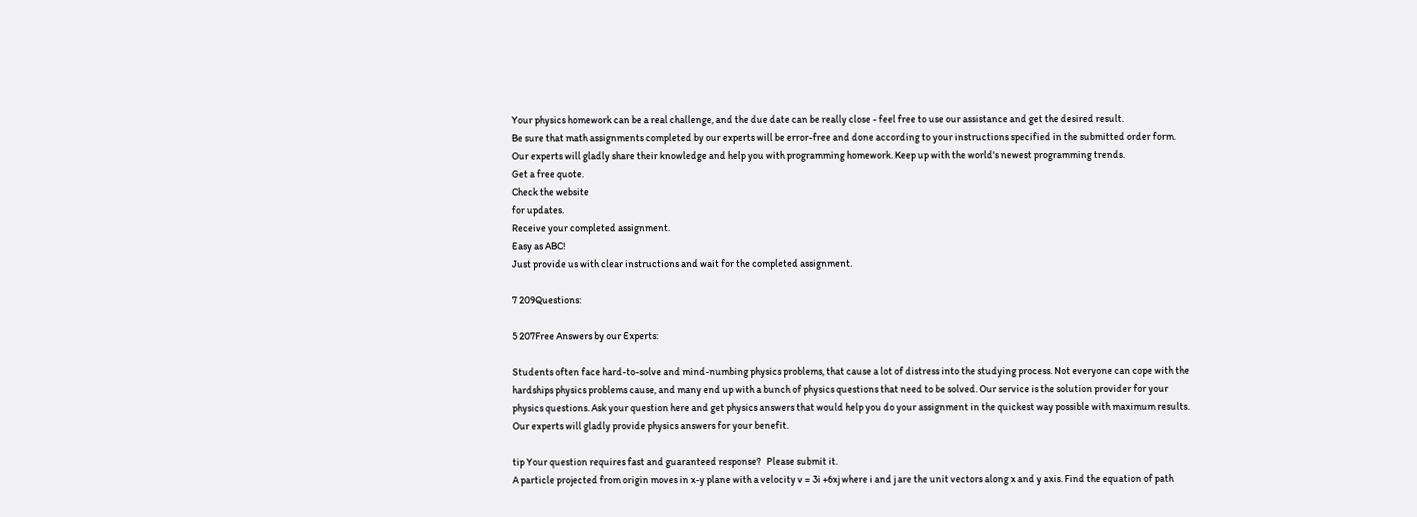Your physics homework can be a real challenge, and the due date can be really close - feel free to use our assistance and get the desired result.
Be sure that math assignments completed by our experts will be error-free and done according to your instructions specified in the submitted order form.
Our experts will gladly share their knowledge and help you with programming homework. Keep up with the world's newest programming trends.
Get a free quote.
Check the website
for updates.
Receive your completed assignment.
Easy as ABC!
Just provide us with clear instructions and wait for the completed assignment.

7 209Questions:

5 207Free Answers by our Experts:

Students often face hard-to-solve and mind-numbing physics problems, that cause a lot of distress into the studying process. Not everyone can cope with the hardships physics problems cause, and many end up with a bunch of physics questions that need to be solved. Our service is the solution provider for your physics questions. Ask your question here and get physics answers that would help you do your assignment in the quickest way possible with maximum results. Our experts will gladly provide physics answers for your benefit.

tip Your question requires fast and guaranteed response?   Please submit it.
A particle projected from origin moves in x-y plane with a velocity v = 3i +6xj where i and j are the unit vectors along x and y axis. Find the equation of path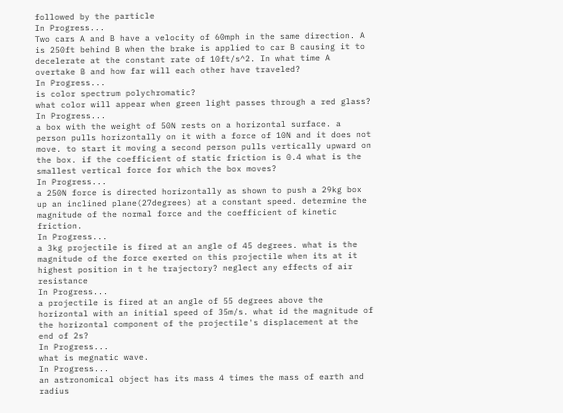followed by the particle
In Progress...
Two cars A and B have a velocity of 60mph in the same direction. A is 250ft behind B when the brake is applied to car B causing it to decelerate at the constant rate of 10ft/s^2. In what time A overtake B and how far will each other have traveled?
In Progress...
is color spectrum polychromatic?
what color will appear when green light passes through a red glass?
In Progress...
a box with the weight of 50N rests on a horizontal surface. a person pulls horizontally on it with a force of 10N and it does not move. to start it moving a second person pulls vertically upward on the box. if the coefficient of static friction is 0.4 what is the smallest vertical force for which the box moves?
In Progress...
a 250N force is directed horizontally as shown to push a 29kg box up an inclined plane(27degrees) at a constant speed. determine the magnitude of the normal force and the coefficient of kinetic friction.
In Progress...
a 3kg projectile is fired at an angle of 45 degrees. what is the magnitude of the force exerted on this projectile when its at it highest position in t he trajectory? neglect any effects of air resistance
In Progress...
a projectile is fired at an angle of 55 degrees above the horizontal with an initial speed of 35m/s. what id the magnitude of the horizontal component of the projectile's displacement at the end of 2s?
In Progress...
what is megnatic wave.
In Progress...
an astronomical object has its mass 4 times the mass of earth and radius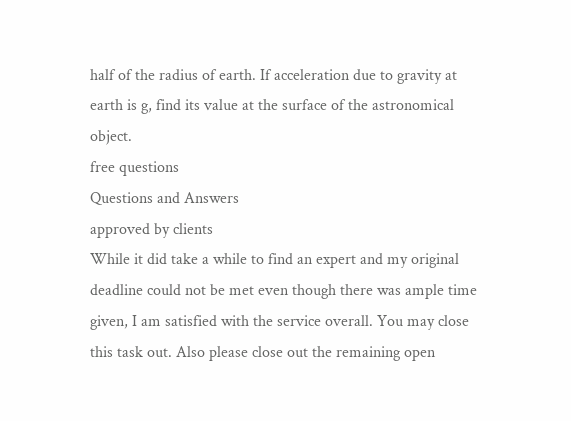half of the radius of earth. If acceleration due to gravity at earth is g, find its value at the surface of the astronomical object.
free questions
Questions and Answers
approved by clients
While it did take a while to find an expert and my original deadline could not be met even though there was ample time given, I am satisfied with the service overall. You may close this task out. Also please close out the remaining open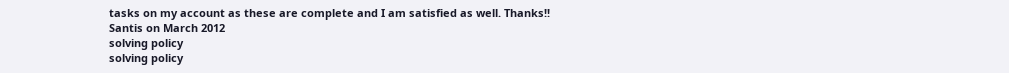tasks on my account as these are complete and I am satisfied as well. Thanks!!
Santis on March 2012
solving policy
solving policy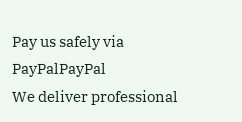Pay us safely via PayPalPayPal
We deliver professional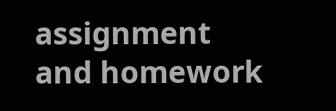assignment and homework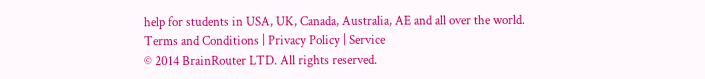help for students in USA, UK, Canada, Australia, AE and all over the world.
Terms and Conditions | Privacy Policy | Service
© 2014 BrainRouter LTD. All rights reserved.